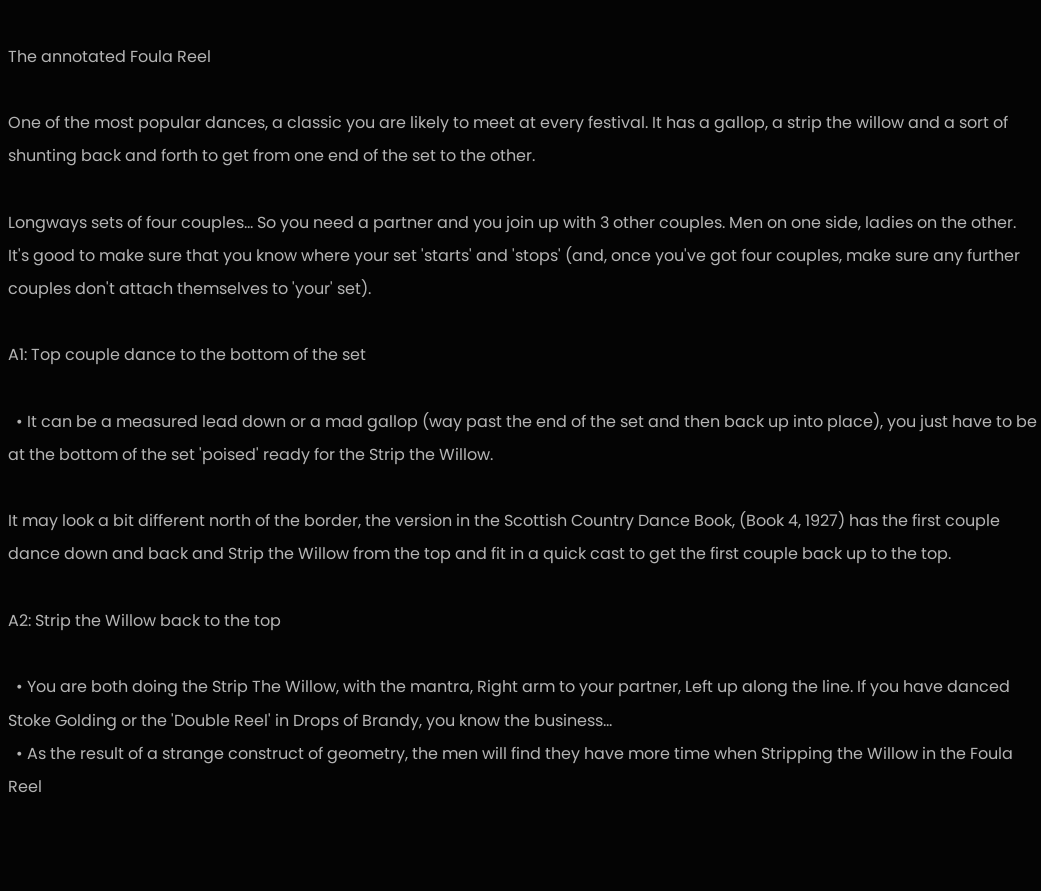The annotated Foula Reel

One of the most popular dances, a classic you are likely to meet at every festival. It has a gallop, a strip the willow and a sort of shunting back and forth to get from one end of the set to the other.

Longways sets of four couples... So you need a partner and you join up with 3 other couples. Men on one side, ladies on the other. It's good to make sure that you know where your set 'starts' and 'stops' (and, once you've got four couples, make sure any further couples don't attach themselves to 'your' set).

A1: Top couple dance to the bottom of the set

  • It can be a measured lead down or a mad gallop (way past the end of the set and then back up into place), you just have to be at the bottom of the set 'poised' ready for the Strip the Willow.

It may look a bit different north of the border, the version in the Scottish Country Dance Book, (Book 4, 1927) has the first couple dance down and back and Strip the Willow from the top and fit in a quick cast to get the first couple back up to the top.

A2: Strip the Willow back to the top

  • You are both doing the Strip The Willow, with the mantra, Right arm to your partner, Left up along the line. If you have danced Stoke Golding or the 'Double Reel' in Drops of Brandy, you know the business...
  • As the result of a strange construct of geometry, the men will find they have more time when Stripping the Willow in the Foula Reel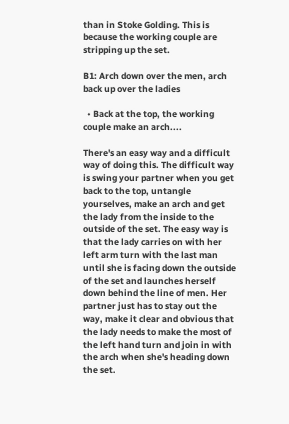than in Stoke Golding. This is because the working couple are stripping up the set.

B1: Arch down over the men, arch back up over the ladies

  • Back at the top, the working couple make an arch....

There's an easy way and a difficult way of doing this. The difficult way is swing your partner when you get back to the top, untangle yourselves, make an arch and get the lady from the inside to the outside of the set. The easy way is that the lady carries on with her left arm turn with the last man until she is facing down the outside of the set and launches herself down behind the line of men. Her partner just has to stay out the way, make it clear and obvious that the lady needs to make the most of the left hand turn and join in with the arch when she's heading down the set.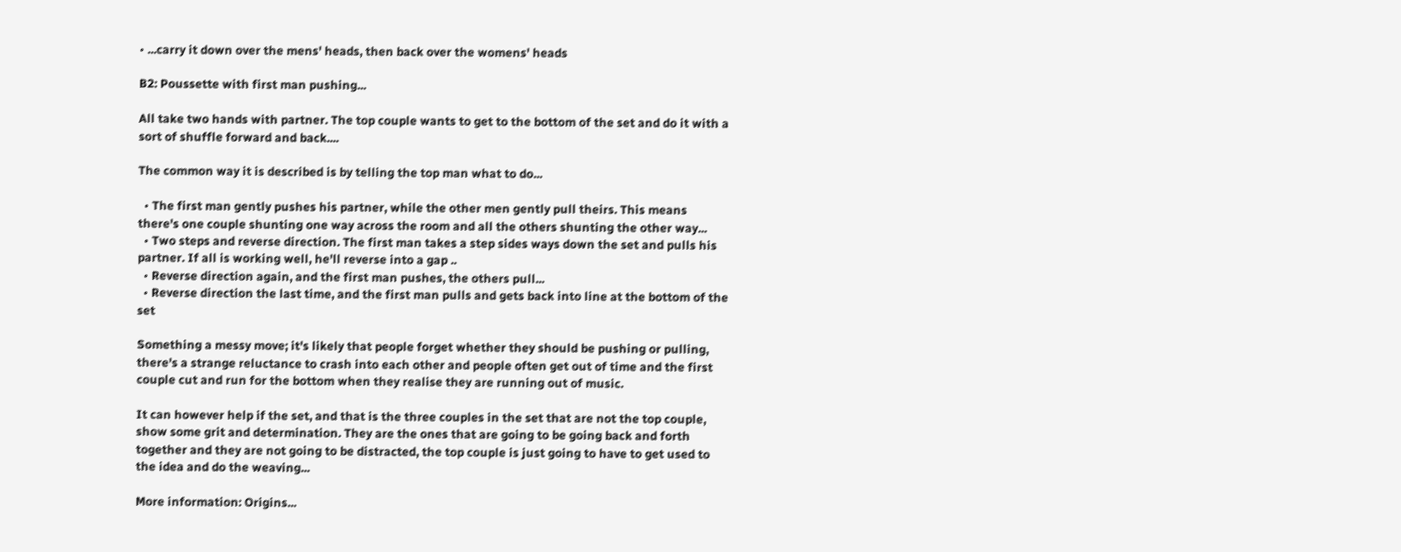• ...carry it down over the mens' heads, then back over the womens' heads

B2: Poussette with first man pushing...

All take two hands with partner. The top couple wants to get to the bottom of the set and do it with a sort of shuffle forward and back....

The common way it is described is by telling the top man what to do...

  • The first man gently pushes his partner, while the other men gently pull theirs. This means there's one couple shunting one way across the room and all the others shunting the other way...
  • Two steps and reverse direction. The first man takes a step sides ways down the set and pulls his partner. If all is working well, he'll reverse into a gap ..
  • Reverse direction again, and the first man pushes, the others pull...
  • Reverse direction the last time, and the first man pulls and gets back into line at the bottom of the set

Something a messy move; it's likely that people forget whether they should be pushing or pulling, there's a strange reluctance to crash into each other and people often get out of time and the first couple cut and run for the bottom when they realise they are running out of music.

It can however help if the set, and that is the three couples in the set that are not the top couple, show some grit and determination. They are the ones that are going to be going back and forth together and they are not going to be distracted, the top couple is just going to have to get used to the idea and do the weaving...

More information: Origins...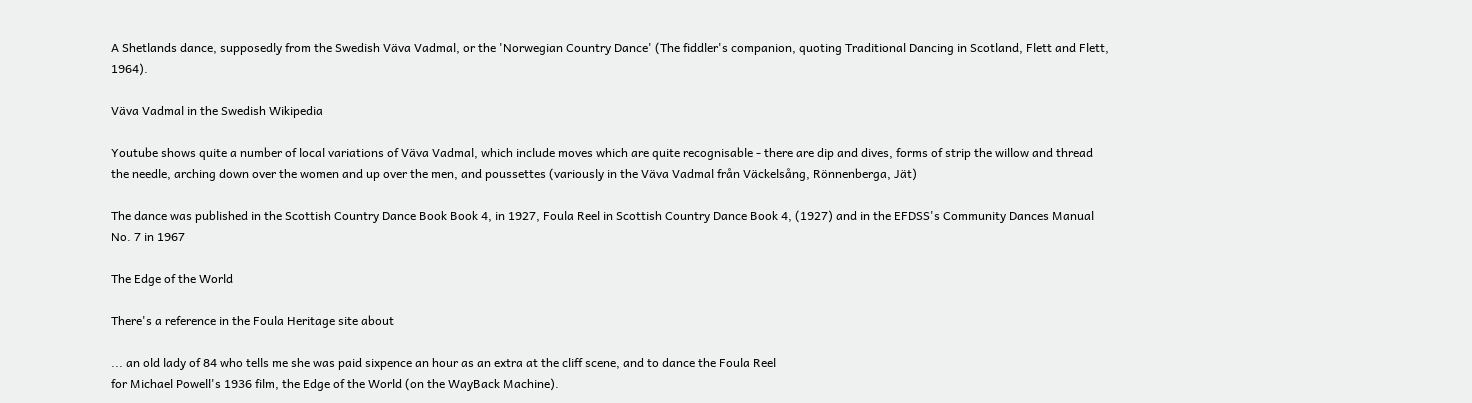A Shetlands dance, supposedly from the Swedish Väva Vadmal, or the 'Norwegian Country Dance' (The fiddler's companion, quoting Traditional Dancing in Scotland, Flett and Flett, 1964).

Väva Vadmal in the Swedish Wikipedia

Youtube shows quite a number of local variations of Väva Vadmal, which include moves which are quite recognisable - there are dip and dives, forms of strip the willow and thread the needle, arching down over the women and up over the men, and poussettes (variously in the Väva Vadmal från Väckelsång, Rönnenberga, Jät)

The dance was published in the Scottish Country Dance Book Book 4, in 1927, Foula Reel in Scottish Country Dance Book 4, (1927) and in the EFDSS's Community Dances Manual No. 7 in 1967

The Edge of the World

There's a reference in the Foula Heritage site about

... an old lady of 84 who tells me she was paid sixpence an hour as an extra at the cliff scene, and to dance the Foula Reel
for Michael Powell's 1936 film, the Edge of the World (on the WayBack Machine).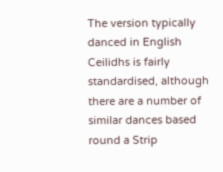The version typically danced in English Ceilidhs is fairly standardised, although there are a number of similar dances based round a Strip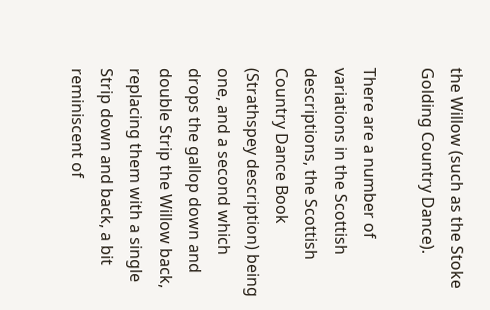the Willow (such as the Stoke Golding Country Dance).

There are a number of variations in the Scottish descriptions, the Scottish Country Dance Book (Strathspey description) being one, and a second which drops the gallop down and double Strip the Willow back, replacing them with a single Strip down and back, a bit reminiscent of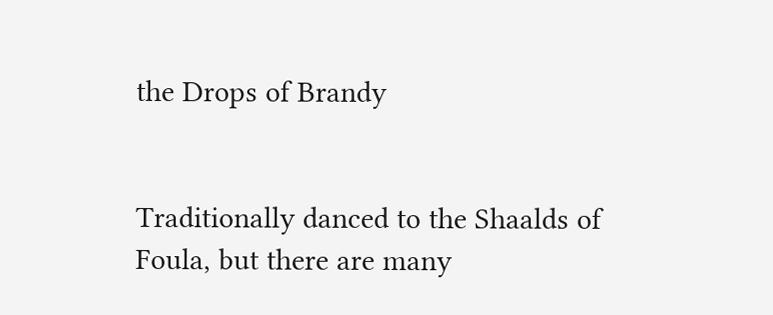the Drops of Brandy


Traditionally danced to the Shaalds of Foula, but there are many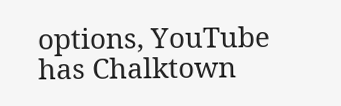options, YouTube has Chalktown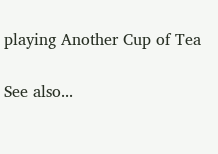playing Another Cup of Tea

See also...